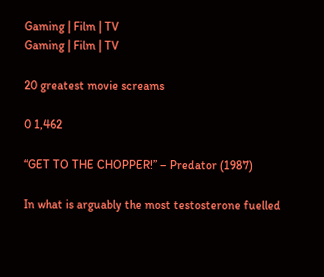Gaming | Film | TV
Gaming | Film | TV

20 greatest movie screams

0 1,462

“GET TO THE CHOPPER!” – Predator (1987)

In what is arguably the most testosterone fuelled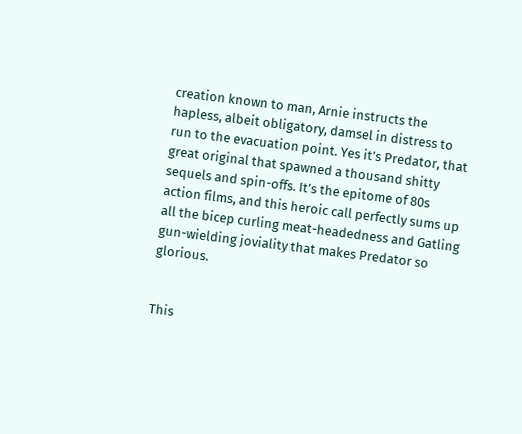creation known to man, Arnie instructs the hapless, albeit obligatory, damsel in distress to run to the evacuation point. Yes it’s Predator, that great original that spawned a thousand shitty sequels and spin-offs. It’s the epitome of 80s action films, and this heroic call perfectly sums up all the bicep curling meat-headedness and Gatling gun-wielding joviality that makes Predator so glorious.


This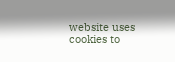website uses cookies to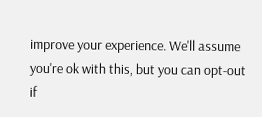improve your experience. We'll assume you're ok with this, but you can opt-out if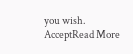you wish. AcceptRead More